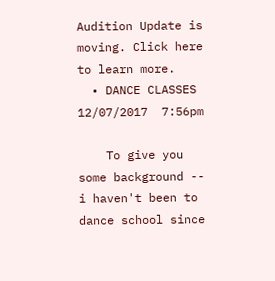Audition Update is moving. Click here to learn more.
  • DANCE CLASSES 12/07/2017  7:56pm

    To give you some background -- i haven't been to dance school since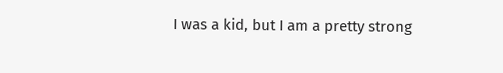I was a kid, but I am a pretty strong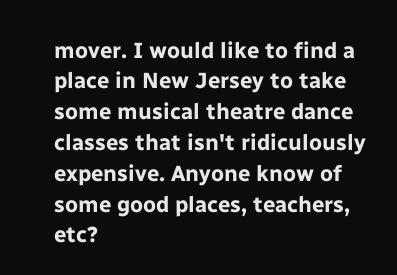mover. I would like to find a place in New Jersey to take some musical theatre dance classes that isn't ridiculously expensive. Anyone know of some good places, teachers, etc?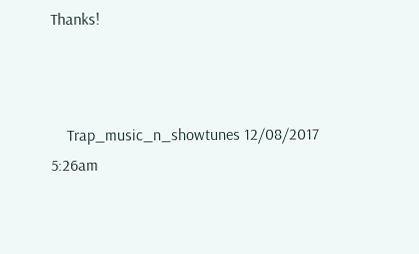Thanks!



    Trap_music_n_showtunes 12/08/2017  5:26am